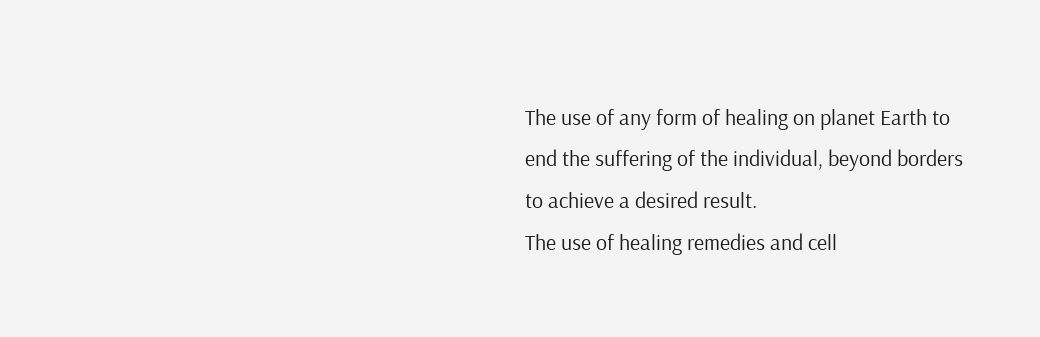The use of any form of healing on planet Earth to end the suffering of the individual, beyond borders to achieve a desired result.
The use of healing remedies and cell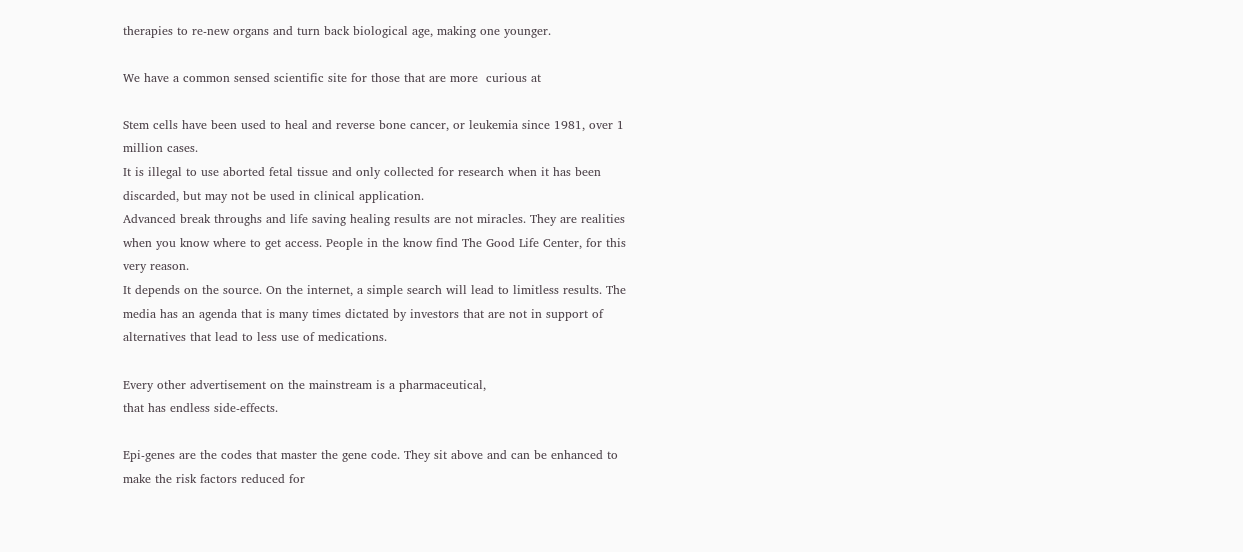therapies to re-new organs and turn back biological age, making one younger.

We have a common sensed scientific site for those that are more  curious at

Stem cells have been used to heal and reverse bone cancer, or leukemia since 1981, over 1 million cases.
It is illegal to use aborted fetal tissue and only collected for research when it has been discarded, but may not be used in clinical application.
Advanced break throughs and life saving healing results are not miracles. They are realities when you know where to get access. People in the know find The Good Life Center, for this very reason.
It depends on the source. On the internet, a simple search will lead to limitless results. The media has an agenda that is many times dictated by investors that are not in support of alternatives that lead to less use of medications.

Every other advertisement on the mainstream is a pharmaceutical,
that has endless side-effects.

Epi-genes are the codes that master the gene code. They sit above and can be enhanced to make the risk factors reduced for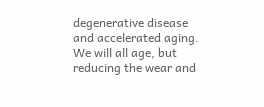degenerative disease and accelerated aging.
We will all age, but reducing the wear and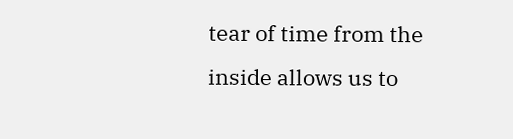tear of time from the inside allows us to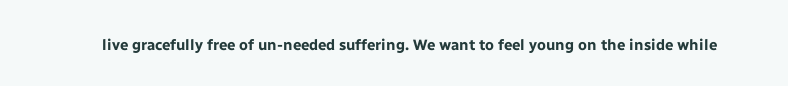live gracefully free of un-needed suffering. We want to feel young on the inside while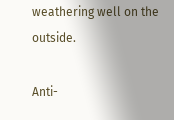weathering well on the outside.

Anti-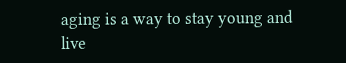aging is a way to stay young and live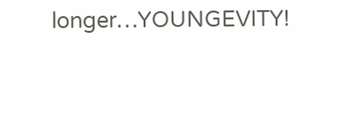longer…YOUNGEVITY!